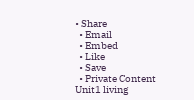• Share
  • Email
  • Embed
  • Like
  • Save
  • Private Content
Unit1 living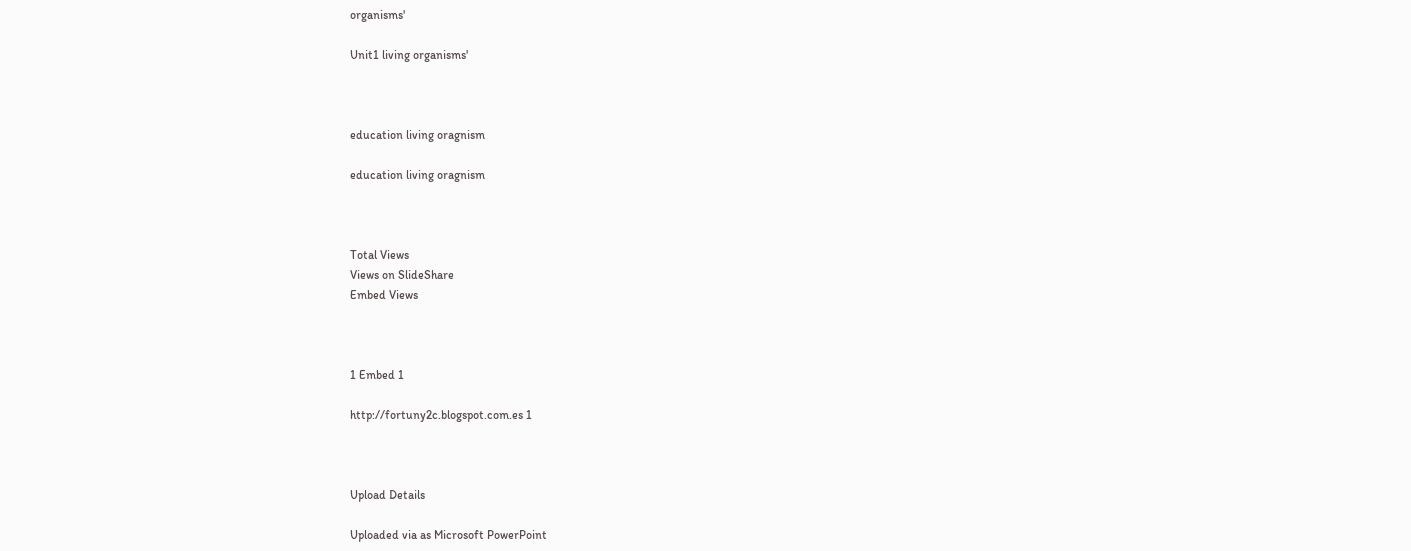organisms'

Unit1 living organisms'



education living oragnism

education living oragnism



Total Views
Views on SlideShare
Embed Views



1 Embed 1

http://fortuny2c.blogspot.com.es 1



Upload Details

Uploaded via as Microsoft PowerPoint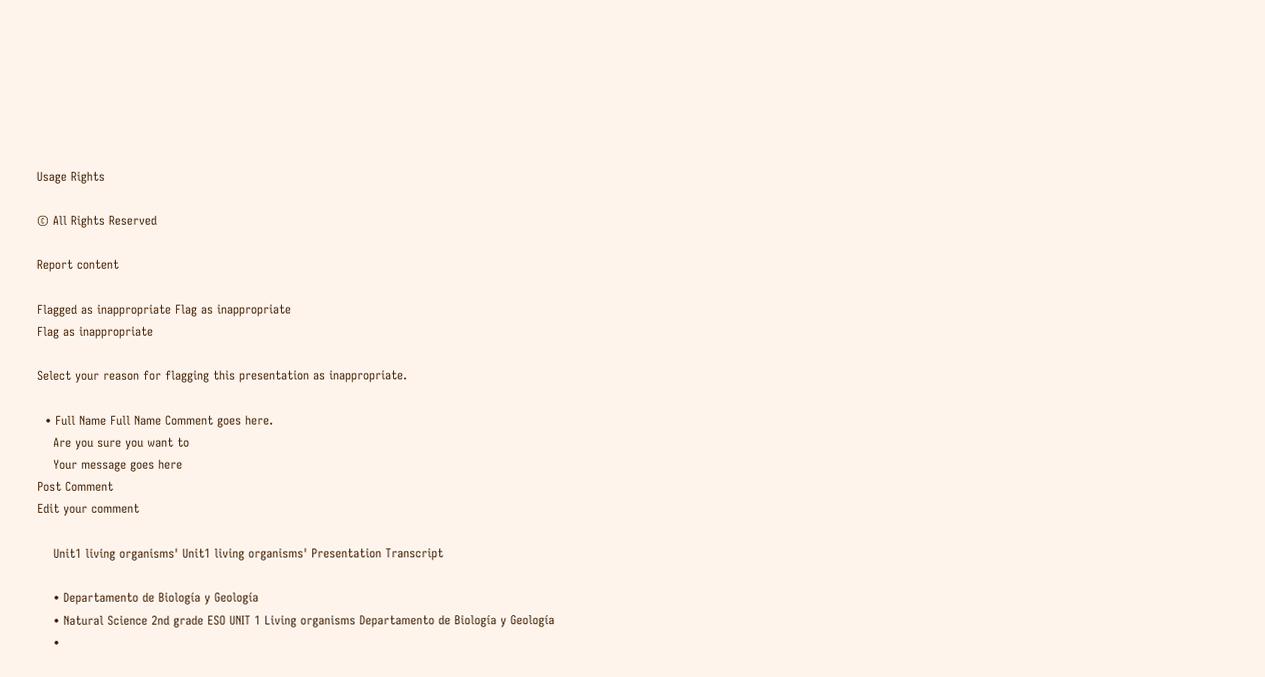Usage Rights

© All Rights Reserved

Report content

Flagged as inappropriate Flag as inappropriate
Flag as inappropriate

Select your reason for flagging this presentation as inappropriate.

  • Full Name Full Name Comment goes here.
    Are you sure you want to
    Your message goes here
Post Comment
Edit your comment

    Unit1 living organisms' Unit1 living organisms' Presentation Transcript

    • Departamento de Biología y Geología
    • Natural Science 2nd grade ESO UNIT 1 Living organisms Departamento de Biología y Geología
    •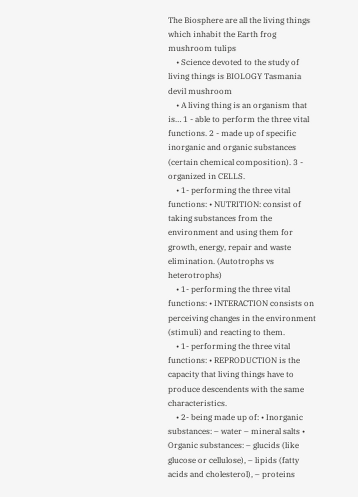The Biosphere are all the living things which inhabit the Earth frog mushroom tulips
    • Science devoted to the study of living things is BIOLOGY Tasmania devil mushroom
    • A living thing is an organism that is… 1 - able to perform the three vital functions. 2 - made up of specific inorganic and organic substances (certain chemical composition). 3 - organized in CELLS.
    • 1- performing the three vital functions: • NUTRITION: consist of taking substances from the environment and using them for growth, energy, repair and waste elimination. (Autotrophs vs heterotrophs)
    • 1- performing the three vital functions: • INTERACTION consists on perceiving changes in the environment (stimuli) and reacting to them.
    • 1- performing the three vital functions: • REPRODUCTION is the capacity that living things have to produce descendents with the same characteristics.
    • 2- being made up of: • Inorganic substances: – water – mineral salts • Organic substances: – glucids (like glucose or cellulose), – lipids (fatty acids and cholesterol), – proteins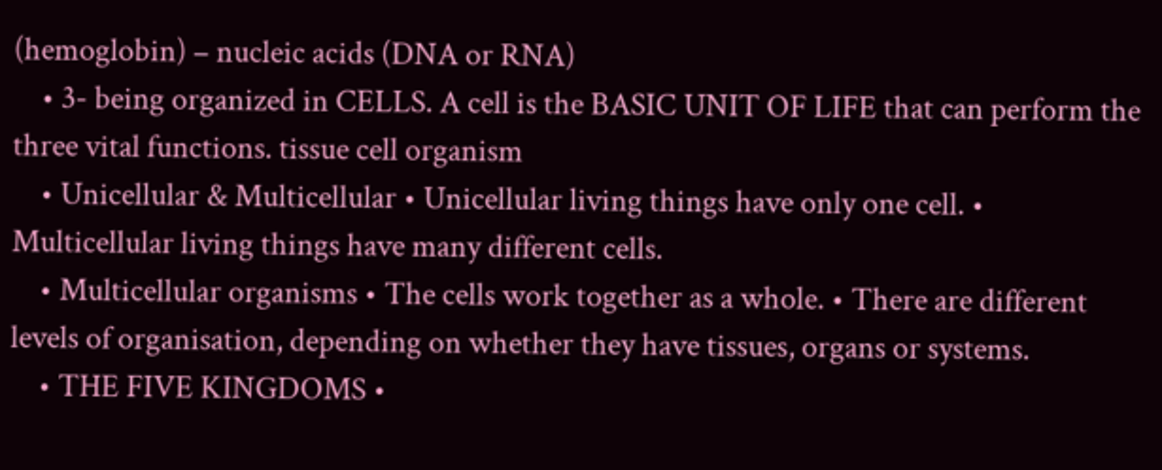(hemoglobin) – nucleic acids (DNA or RNA)
    • 3- being organized in CELLS. A cell is the BASIC UNIT OF LIFE that can perform the three vital functions. tissue cell organism
    • Unicellular & Multicellular • Unicellular living things have only one cell. • Multicellular living things have many different cells.
    • Multicellular organisms • The cells work together as a whole. • There are different levels of organisation, depending on whether they have tissues, organs or systems.
    • THE FIVE KINGDOMS •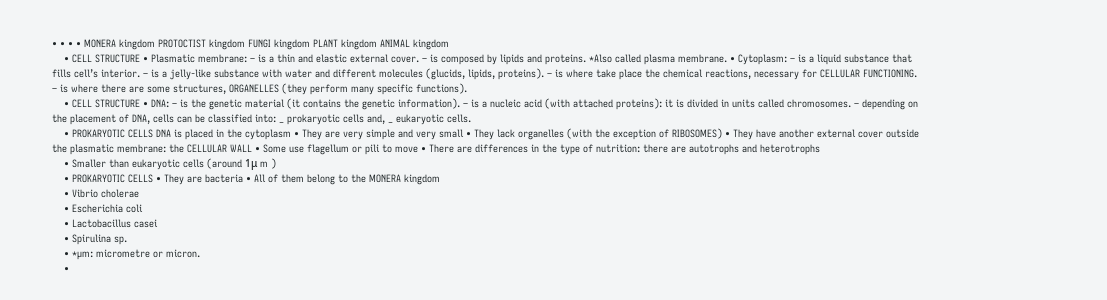• • • • MONERA kingdom PROTOCTIST kingdom FUNGI kingdom PLANT kingdom ANIMAL kingdom
    • CELL STRUCTURE • Plasmatic membrane: – is a thin and elastic external cover. – is composed by lipids and proteins. *Also called plasma membrane. • Cytoplasm: – is a liquid substance that fills cell’s interior. – is a jelly-like substance with water and different molecules (glucids, lipids, proteins). – is where take place the chemical reactions, necessary for CELLULAR FUNCTIONING. – is where there are some structures, ORGANELLES (they perform many specific functions).
    • CELL STRUCTURE • DNA: – is the genetic material (it contains the genetic information). – is a nucleic acid (with attached proteins): it is divided in units called chromosomes. – depending on the placement of DNA, cells can be classified into: _ prokaryotic cells and, _ eukaryotic cells.
    • PROKARYOTIC CELLS DNA is placed in the cytoplasm • They are very simple and very small • They lack organelles (with the exception of RIBOSOMES) • They have another external cover outside the plasmatic membrane: the CELLULAR WALL • Some use flagellum or pili to move • There are differences in the type of nutrition: there are autotrophs and heterotrophs
    • Smaller than eukaryotic cells (around 1μ m )
    • PROKARYOTIC CELLS • They are bacteria • All of them belong to the MONERA kingdom
    • Vibrio cholerae
    • Escherichia coli
    • Lactobacillus casei
    • Spirulina sp.
    • *µm: micrometre or micron.
    •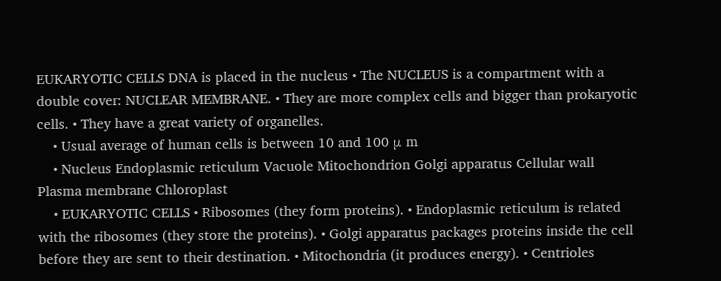EUKARYOTIC CELLS DNA is placed in the nucleus • The NUCLEUS is a compartment with a double cover: NUCLEAR MEMBRANE. • They are more complex cells and bigger than prokaryotic cells. • They have a great variety of organelles.
    • Usual average of human cells is between 10 and 100 μ m
    • Nucleus Endoplasmic reticulum Vacuole Mitochondrion Golgi apparatus Cellular wall Plasma membrane Chloroplast
    • EUKARYOTIC CELLS • Ribosomes (they form proteins). • Endoplasmic reticulum is related with the ribosomes (they store the proteins). • Golgi apparatus packages proteins inside the cell before they are sent to their destination. • Mitochondria (it produces energy). • Centrioles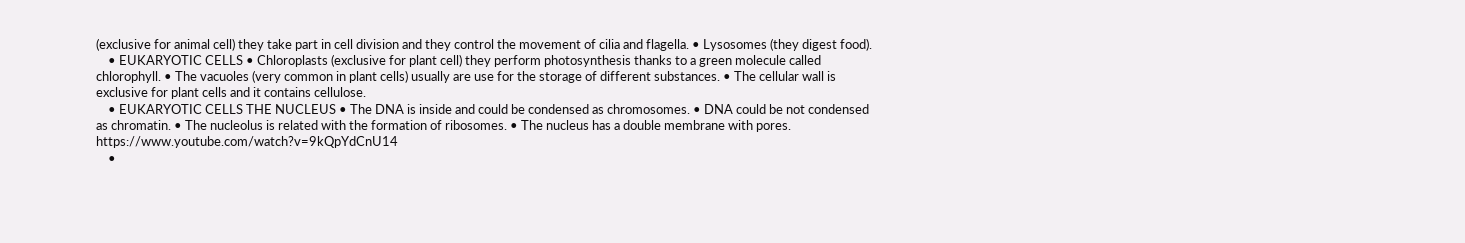(exclusive for animal cell) they take part in cell division and they control the movement of cilia and flagella. • Lysosomes (they digest food).
    • EUKARYOTIC CELLS • Chloroplasts (exclusive for plant cell) they perform photosynthesis thanks to a green molecule called chlorophyll. • The vacuoles (very common in plant cells) usually are use for the storage of different substances. • The cellular wall is exclusive for plant cells and it contains cellulose.
    • EUKARYOTIC CELLS THE NUCLEUS • The DNA is inside and could be condensed as chromosomes. • DNA could be not condensed as chromatin. • The nucleolus is related with the formation of ribosomes. • The nucleus has a double membrane with pores. https://www.youtube.com/watch?v=9kQpYdCnU14
    •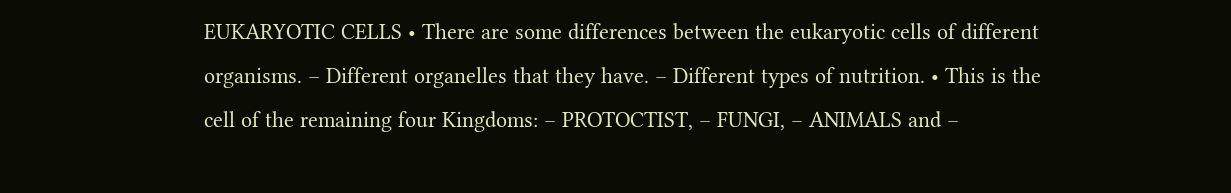EUKARYOTIC CELLS • There are some differences between the eukaryotic cells of different organisms. – Different organelles that they have. – Different types of nutrition. • This is the cell of the remaining four Kingdoms: – PROTOCTIST, – FUNGI, – ANIMALS and –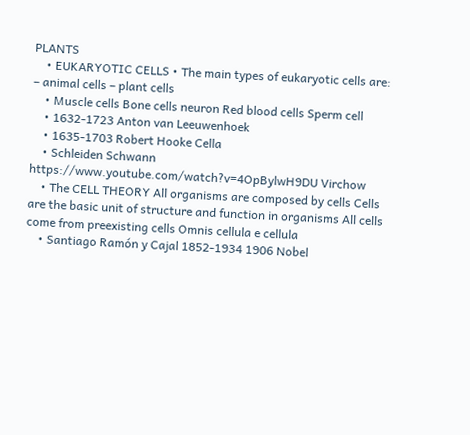PLANTS
    • EUKARYOTIC CELLS • The main types of eukaryotic cells are: – animal cells – plant cells
    • Muscle cells Bone cells neuron Red blood cells Sperm cell
    • 1632-1723 Anton van Leeuwenhoek
    • 1635-1703 Robert Hooke Cella
    • Schleiden Schwann https://www.youtube.com/watch?v=4OpBylwH9DU Virchow
    • The CELL THEORY All organisms are composed by cells Cells are the basic unit of structure and function in organisms All cells come from preexisting cells Omnis cellula e cellula
    • Santiago Ramón y Cajal 1852-1934 1906 Nobel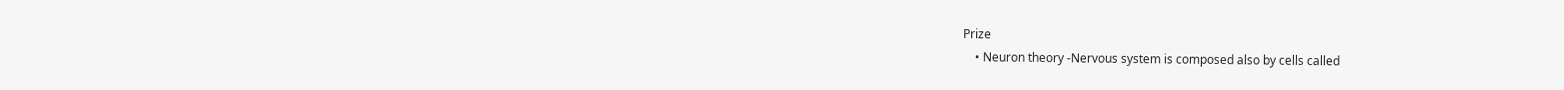Prize
    • Neuron theory -Nervous system is composed also by cells called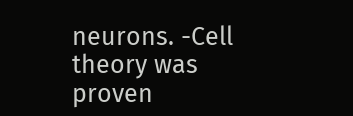neurons. -Cell theory was proven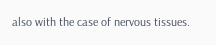also with the case of nervous tissues.